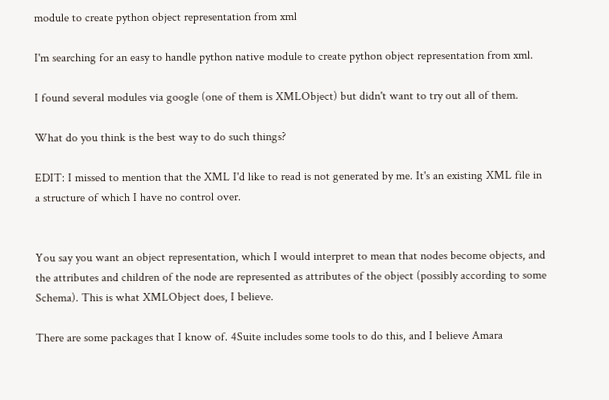module to create python object representation from xml

I'm searching for an easy to handle python native module to create python object representation from xml.

I found several modules via google (one of them is XMLObject) but didn't want to try out all of them.

What do you think is the best way to do such things?

EDIT: I missed to mention that the XML I'd like to read is not generated by me. It's an existing XML file in a structure of which I have no control over.


You say you want an object representation, which I would interpret to mean that nodes become objects, and the attributes and children of the node are represented as attributes of the object (possibly according to some Schema). This is what XMLObject does, I believe.

There are some packages that I know of. 4Suite includes some tools to do this, and I believe Amara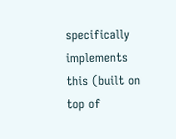specifically implements this (built on top of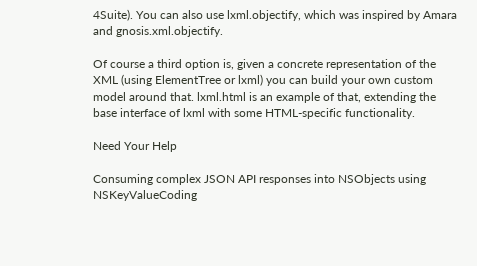4Suite). You can also use lxml.objectify, which was inspired by Amara and gnosis.xml.objectify.

Of course a third option is, given a concrete representation of the XML (using ElementTree or lxml) you can build your own custom model around that. lxml.html is an example of that, extending the base interface of lxml with some HTML-specific functionality.

Need Your Help

Consuming complex JSON API responses into NSObjects using NSKeyValueCoding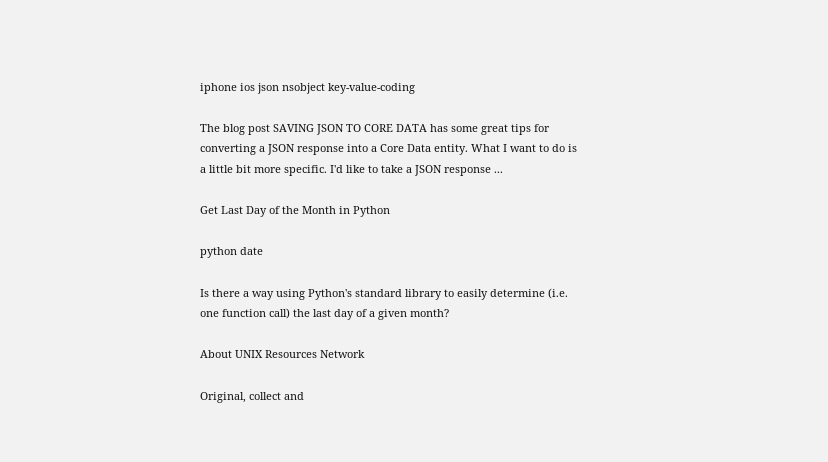iphone ios json nsobject key-value-coding

The blog post SAVING JSON TO CORE DATA has some great tips for converting a JSON response into a Core Data entity. What I want to do is a little bit more specific. I'd like to take a JSON response ...

Get Last Day of the Month in Python

python date

Is there a way using Python's standard library to easily determine (i.e. one function call) the last day of a given month?

About UNIX Resources Network

Original, collect and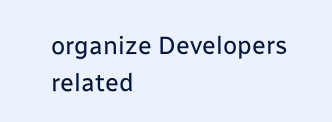organize Developers related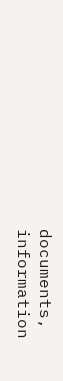documents, information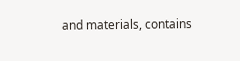and materials, contains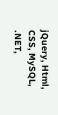jQuery, Html, CSS, MySQL, .NET,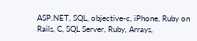ASP.NET, SQL, objective-c, iPhone, Ruby on Rails, C, SQL Server, Ruby, Arrays,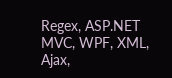Regex, ASP.NET MVC, WPF, XML, Ajax,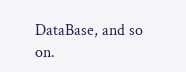DataBase, and so on.